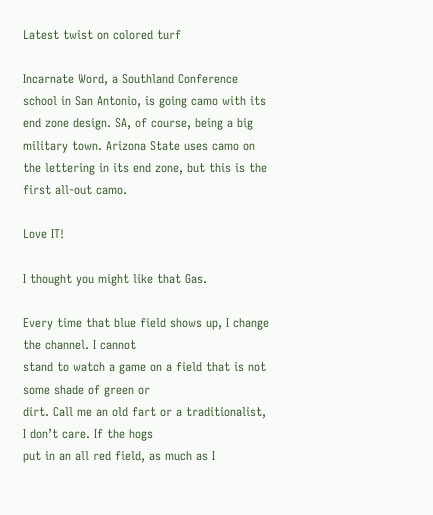Latest twist on colored turf

Incarnate Word, a Southland Conference school in San Antonio, is going camo with its end zone design. SA, of course, being a big military town. Arizona State uses camo on the lettering in its end zone, but this is the first all-out camo.

Love IT!

I thought you might like that Gas.

Every time that blue field shows up, I change the channel. I cannot
stand to watch a game on a field that is not some shade of green or
dirt. Call me an old fart or a traditionalist, I don’t care. If the hogs
put in an all red field, as much as I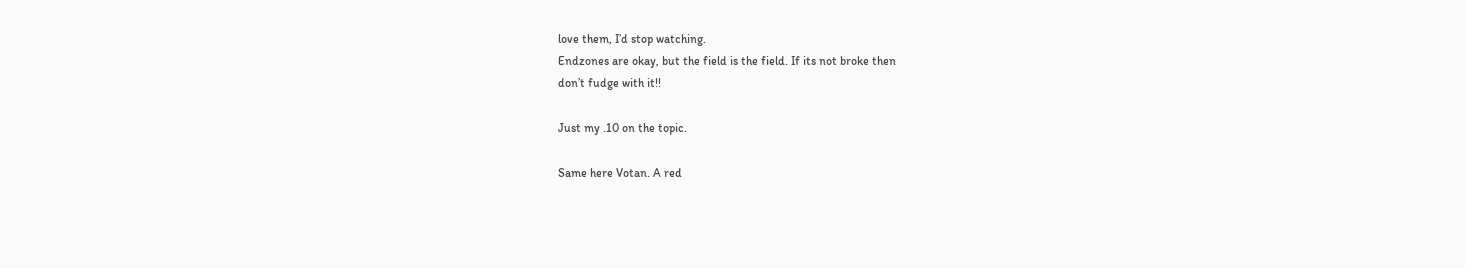love them, I’d stop watching.
Endzones are okay, but the field is the field. If its not broke then
don’t fudge with it!!

Just my .10 on the topic.

Same here Votan. A red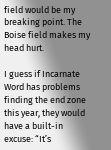field would be my breaking point. The Boise field makes my head hurt.

I guess if Incarnate Word has problems finding the end zone this year, they would have a built-in excuse: “It’s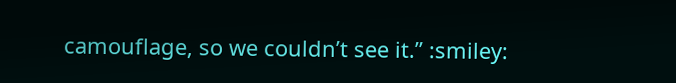camouflage, so we couldn’t see it.” :smiley: